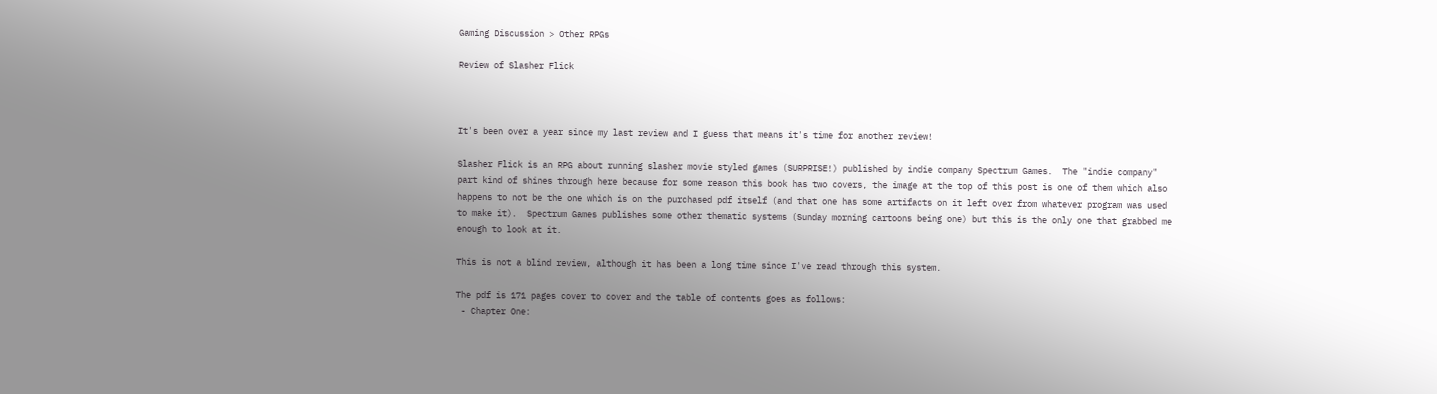Gaming Discussion > Other RPGs

Review of Slasher Flick



It's been over a year since my last review and I guess that means it's time for another review!

Slasher Flick is an RPG about running slasher movie styled games (SURPRISE!) published by indie company Spectrum Games.  The "indie company" part kind of shines through here because for some reason this book has two covers, the image at the top of this post is one of them which also happens to not be the one which is on the purchased pdf itself (and that one has some artifacts on it left over from whatever program was used to make it).  Spectrum Games publishes some other thematic systems (Sunday morning cartoons being one) but this is the only one that grabbed me enough to look at it.

This is not a blind review, although it has been a long time since I've read through this system.

The pdf is 171 pages cover to cover and the table of contents goes as follows:
 - Chapter One: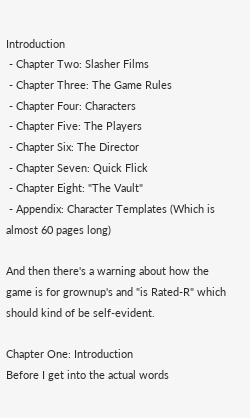Introduction
 - Chapter Two: Slasher Films
 - Chapter Three: The Game Rules
 - Chapter Four: Characters
 - Chapter Five: The Players
 - Chapter Six: The Director
 - Chapter Seven: Quick Flick
 - Chapter Eight: "The Vault"
 - Appendix: Character Templates (Which is almost 60 pages long)

And then there's a warning about how the game is for grownup's and "is Rated-R" which should kind of be self-evident.

Chapter One: Introduction
Before I get into the actual words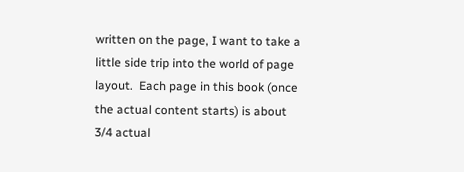written on the page, I want to take a little side trip into the world of page layout.  Each page in this book (once the actual content starts) is about 3/4 actual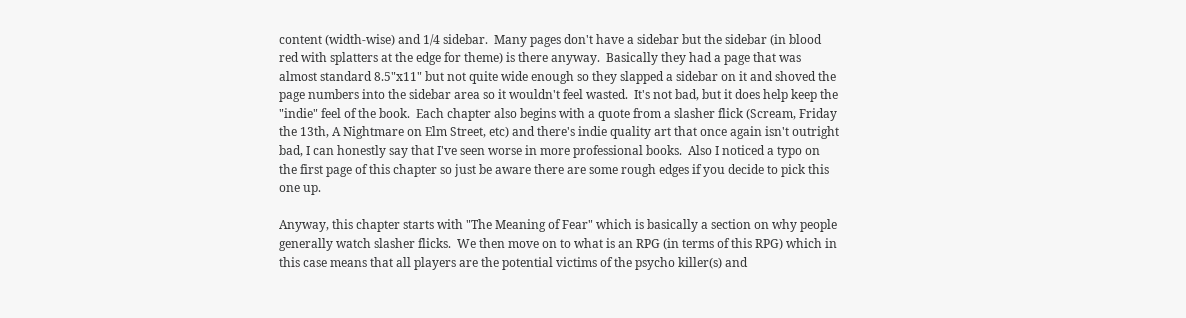content (width-wise) and 1/4 sidebar.  Many pages don't have a sidebar but the sidebar (in blood red with splatters at the edge for theme) is there anyway.  Basically they had a page that was almost standard 8.5"x11" but not quite wide enough so they slapped a sidebar on it and shoved the page numbers into the sidebar area so it wouldn't feel wasted.  It's not bad, but it does help keep the "indie" feel of the book.  Each chapter also begins with a quote from a slasher flick (Scream, Friday the 13th, A Nightmare on Elm Street, etc) and there's indie quality art that once again isn't outright bad, I can honestly say that I've seen worse in more professional books.  Also I noticed a typo on the first page of this chapter so just be aware there are some rough edges if you decide to pick this one up.

Anyway, this chapter starts with "The Meaning of Fear" which is basically a section on why people generally watch slasher flicks.  We then move on to what is an RPG (in terms of this RPG) which in this case means that all players are the potential victims of the psycho killer(s) and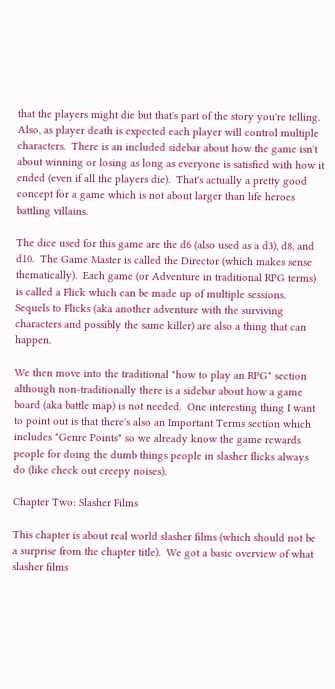that the players might die but that's part of the story you're telling.  Also, as player death is expected each player will control multiple characters.  There is an included sidebar about how the game isn't about winning or losing as long as everyone is satisfied with how it ended (even if all the players die).  That's actually a pretty good concept for a game which is not about larger than life heroes battling villains.

The dice used for this game are the d6 (also used as a d3), d8, and d10.  The Game Master is called the Director (which makes sense thematically).  Each game (or Adventure in traditional RPG terms) is called a Flick which can be made up of multiple sessions.  Sequels to Flicks (aka another adventure with the surviving characters and possibly the same killer) are also a thing that can happen.

We then move into the traditional "how to play an RPG" section although non-traditionally there is a sidebar about how a game board (aka battle map) is not needed.  One interesting thing I want to point out is that there's also an Important Terms section which includes "Genre Points" so we already know the game rewards people for doing the dumb things people in slasher flicks always do (like check out creepy noises).

Chapter Two: Slasher Films

This chapter is about real world slasher films (which should not be a surprise from the chapter title).  We got a basic overview of what slasher films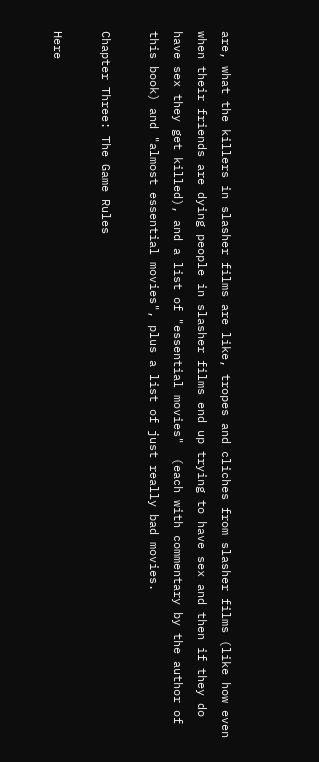are, what the killers in slasher films are like, tropes and cliches from slasher films (like how even when their friends are dying people in slasher films end up trying to have sex and then if they do have sex they get killed), and a list of "essential movies"  (each with commentary by the author of this book) and "almost essential movies", plus a list of just really bad movies.

Chapter Three: The Game Rules

Here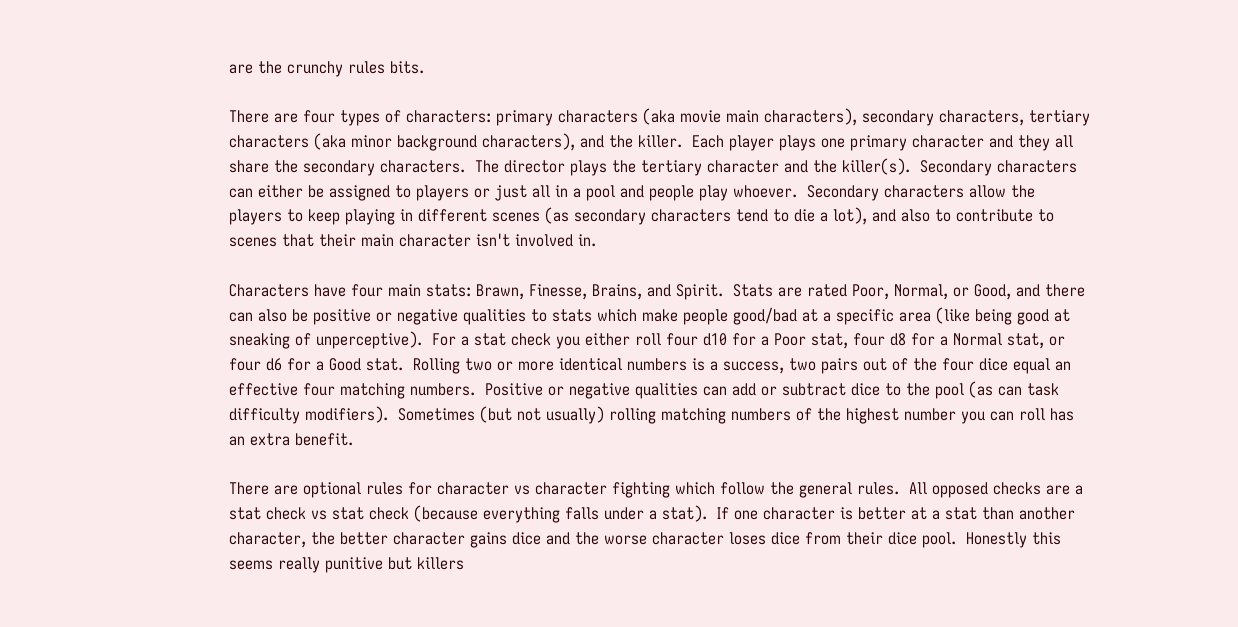are the crunchy rules bits.

There are four types of characters: primary characters (aka movie main characters), secondary characters, tertiary characters (aka minor background characters), and the killer.  Each player plays one primary character and they all share the secondary characters.  The director plays the tertiary character and the killer(s).  Secondary characters can either be assigned to players or just all in a pool and people play whoever.  Secondary characters allow the players to keep playing in different scenes (as secondary characters tend to die a lot), and also to contribute to scenes that their main character isn't involved in.

Characters have four main stats: Brawn, Finesse, Brains, and Spirit.  Stats are rated Poor, Normal, or Good, and there can also be positive or negative qualities to stats which make people good/bad at a specific area (like being good at sneaking of unperceptive).  For a stat check you either roll four d10 for a Poor stat, four d8 for a Normal stat, or four d6 for a Good stat.  Rolling two or more identical numbers is a success, two pairs out of the four dice equal an effective four matching numbers.  Positive or negative qualities can add or subtract dice to the pool (as can task difficulty modifiers).  Sometimes (but not usually) rolling matching numbers of the highest number you can roll has an extra benefit.

There are optional rules for character vs character fighting which follow the general rules.  All opposed checks are a stat check vs stat check (because everything falls under a stat).  If one character is better at a stat than another character, the better character gains dice and the worse character loses dice from their dice pool.  Honestly this seems really punitive but killers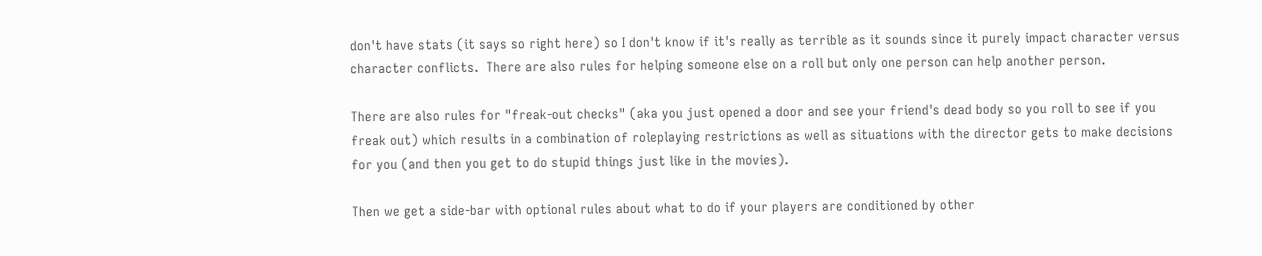don't have stats (it says so right here) so I don't know if it's really as terrible as it sounds since it purely impact character versus character conflicts.  There are also rules for helping someone else on a roll but only one person can help another person.

There are also rules for "freak-out checks" (aka you just opened a door and see your friend's dead body so you roll to see if you freak out) which results in a combination of roleplaying restrictions as well as situations with the director gets to make decisions for you (and then you get to do stupid things just like in the movies).

Then we get a side-bar with optional rules about what to do if your players are conditioned by other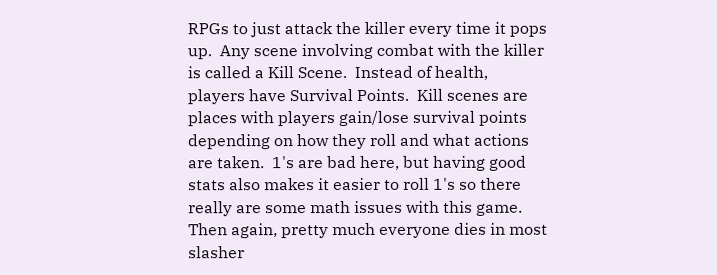RPGs to just attack the killer every time it pops up.  Any scene involving combat with the killer is called a Kill Scene.  Instead of health, players have Survival Points.  Kill scenes are places with players gain/lose survival points depending on how they roll and what actions are taken.  1's are bad here, but having good stats also makes it easier to roll 1's so there really are some math issues with this game.  Then again, pretty much everyone dies in most slasher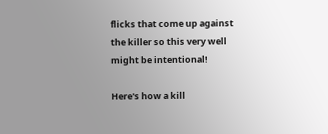flicks that come up against the killer so this very well might be intentional!

Here's how a kill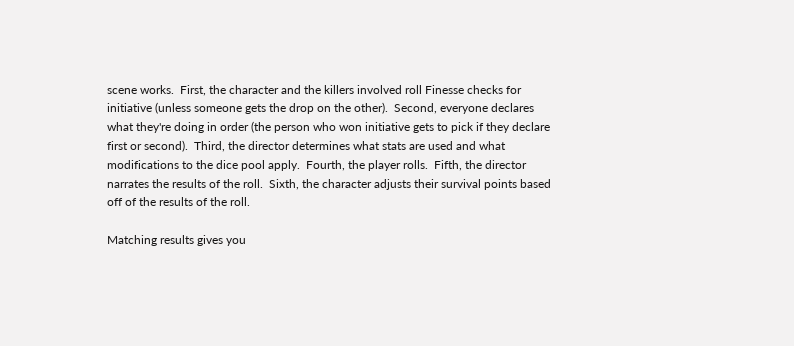scene works.  First, the character and the killers involved roll Finesse checks for initiative (unless someone gets the drop on the other).  Second, everyone declares what they're doing in order (the person who won initiative gets to pick if they declare first or second).  Third, the director determines what stats are used and what modifications to the dice pool apply.  Fourth, the player rolls.  Fifth, the director narrates the results of the roll.  Sixth, the character adjusts their survival points based off of the results of the roll.

Matching results gives you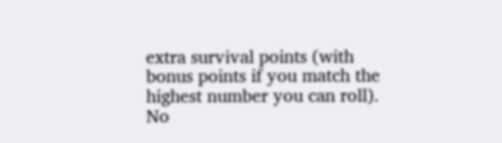extra survival points (with bonus points if you match the highest number you can roll).  No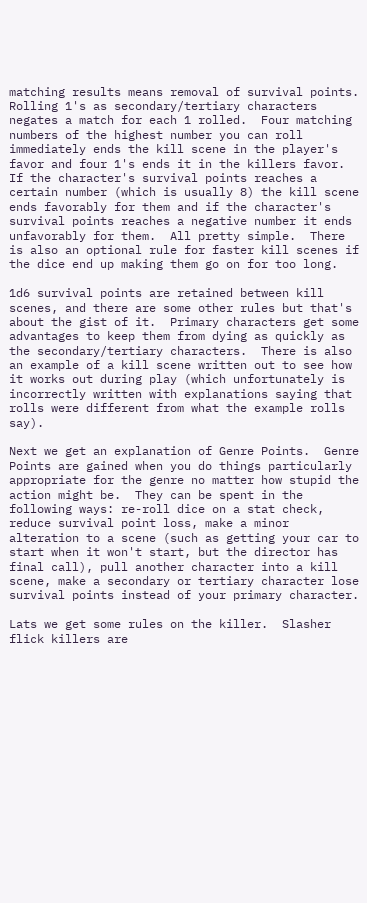matching results means removal of survival points.  Rolling 1's as secondary/tertiary characters negates a match for each 1 rolled.  Four matching numbers of the highest number you can roll immediately ends the kill scene in the player's favor and four 1's ends it in the killers favor.  If the character's survival points reaches a certain number (which is usually 8) the kill scene ends favorably for them and if the character's survival points reaches a negative number it ends unfavorably for them.  All pretty simple.  There is also an optional rule for faster kill scenes if the dice end up making them go on for too long.

1d6 survival points are retained between kill scenes, and there are some other rules but that's about the gist of it.  Primary characters get some advantages to keep them from dying as quickly as the secondary/tertiary characters.  There is also an example of a kill scene written out to see how it works out during play (which unfortunately is incorrectly written with explanations saying that rolls were different from what the example rolls say).

Next we get an explanation of Genre Points.  Genre Points are gained when you do things particularly appropriate for the genre no matter how stupid the action might be.  They can be spent in the following ways: re-roll dice on a stat check, reduce survival point loss, make a minor alteration to a scene (such as getting your car to start when it won't start, but the director has final call), pull another character into a kill scene, make a secondary or tertiary character lose survival points instead of your primary character.

Lats we get some rules on the killer.  Slasher flick killers are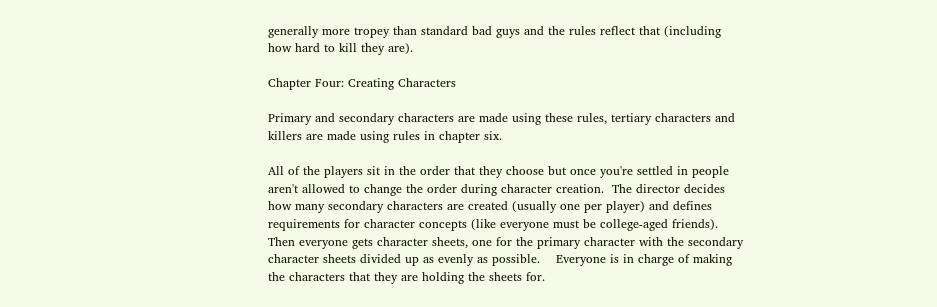generally more tropey than standard bad guys and the rules reflect that (including how hard to kill they are).

Chapter Four: Creating Characters

Primary and secondary characters are made using these rules, tertiary characters and killers are made using rules in chapter six.

All of the players sit in the order that they choose but once you're settled in people aren't allowed to change the order during character creation.  The director decides how many secondary characters are created (usually one per player) and defines requirements for character concepts (like everyone must be college-aged friends).  Then everyone gets character sheets, one for the primary character with the secondary character sheets divided up as evenly as possible.    Everyone is in charge of making the characters that they are holding the sheets for.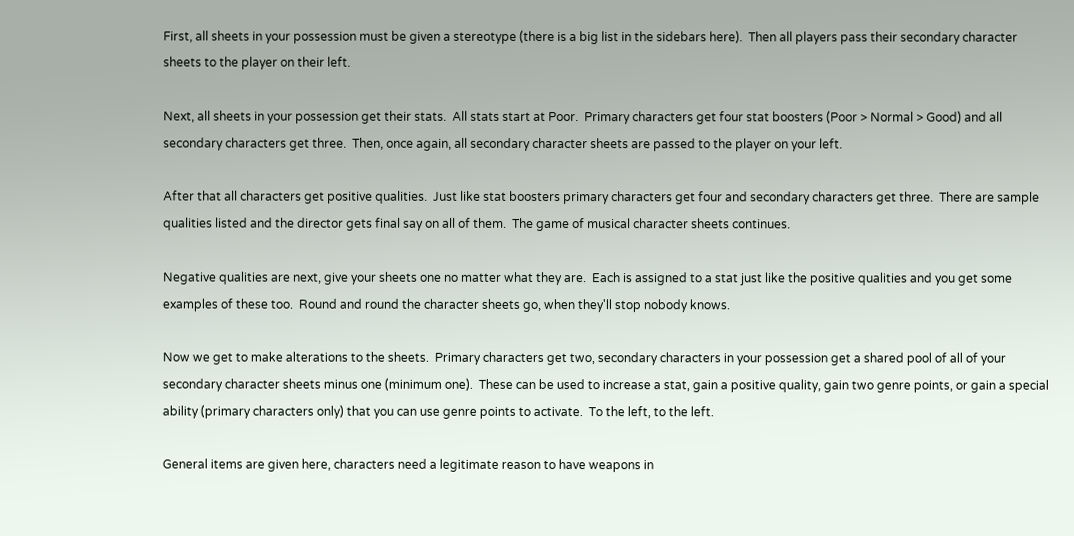First, all sheets in your possession must be given a stereotype (there is a big list in the sidebars here).  Then all players pass their secondary character sheets to the player on their left.

Next, all sheets in your possession get their stats.  All stats start at Poor.  Primary characters get four stat boosters (Poor > Normal > Good) and all secondary characters get three.  Then, once again, all secondary character sheets are passed to the player on your left.

After that all characters get positive qualities.  Just like stat boosters primary characters get four and secondary characters get three.  There are sample qualities listed and the director gets final say on all of them.  The game of musical character sheets continues.

Negative qualities are next, give your sheets one no matter what they are.  Each is assigned to a stat just like the positive qualities and you get some examples of these too.  Round and round the character sheets go, when they'll stop nobody knows.

Now we get to make alterations to the sheets.  Primary characters get two, secondary characters in your possession get a shared pool of all of your secondary character sheets minus one (minimum one).  These can be used to increase a stat, gain a positive quality, gain two genre points, or gain a special ability (primary characters only) that you can use genre points to activate.  To the left, to the left.

General items are given here, characters need a legitimate reason to have weapons in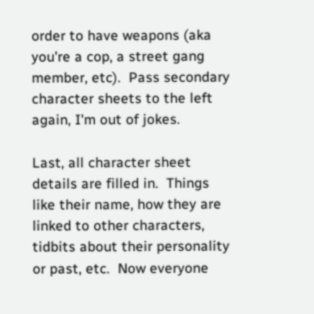order to have weapons (aka you're a cop, a street gang member, etc).  Pass secondary character sheets to the left again, I'm out of jokes.

Last, all character sheet details are filled in.  Things like their name, how they are linked to other characters, tidbits about their personality or past, etc.  Now everyone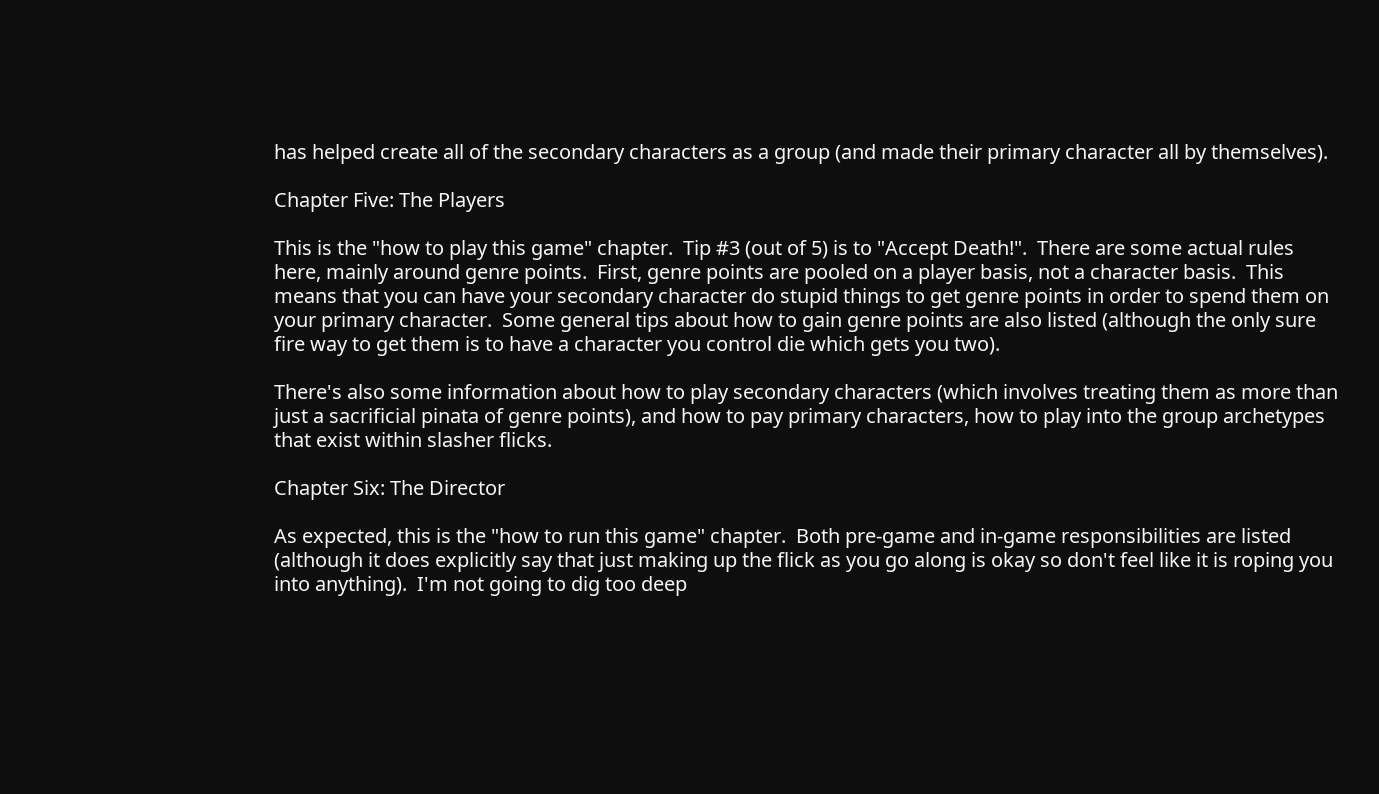has helped create all of the secondary characters as a group (and made their primary character all by themselves).

Chapter Five: The Players

This is the "how to play this game" chapter.  Tip #3 (out of 5) is to "Accept Death!".  There are some actual rules here, mainly around genre points.  First, genre points are pooled on a player basis, not a character basis.  This means that you can have your secondary character do stupid things to get genre points in order to spend them on your primary character.  Some general tips about how to gain genre points are also listed (although the only sure fire way to get them is to have a character you control die which gets you two).

There's also some information about how to play secondary characters (which involves treating them as more than just a sacrificial pinata of genre points), and how to pay primary characters, how to play into the group archetypes that exist within slasher flicks.

Chapter Six: The Director

As expected, this is the "how to run this game" chapter.  Both pre-game and in-game responsibilities are listed (although it does explicitly say that just making up the flick as you go along is okay so don't feel like it is roping you into anything).  I'm not going to dig too deep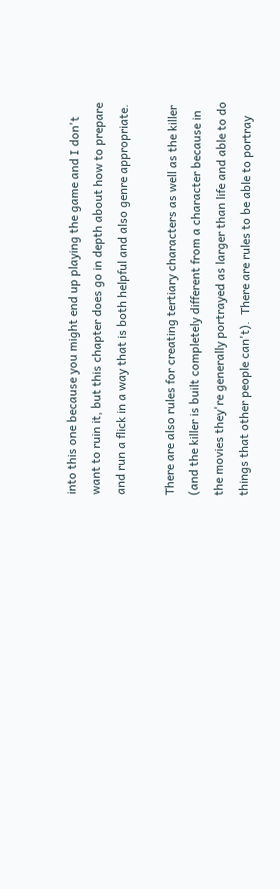into this one because you might end up playing the game and I don't want to ruin it, but this chapter does go in depth about how to prepare and run a flick in a way that is both helpful and also genre appropriate.

There are also rules for creating tertiary characters as well as the killer (and the killer is built completely different from a character because in the movies they're generally portrayed as larger than life and able to do things that other people can't).  There are rules to be able to portray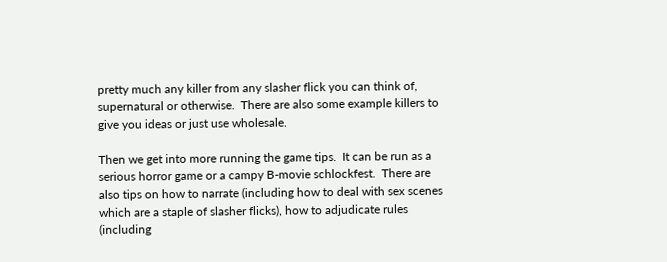pretty much any killer from any slasher flick you can think of, supernatural or otherwise.  There are also some example killers to give you ideas or just use wholesale.

Then we get into more running the game tips.  It can be run as a serious horror game or a campy B-movie schlockfest.  There are also tips on how to narrate (including how to deal with sex scenes which are a staple of slasher flicks), how to adjudicate rules (including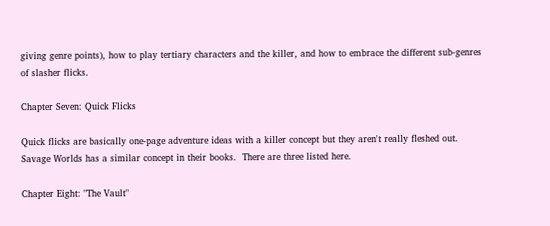giving genre points), how to play tertiary characters and the killer, and how to embrace the different sub-genres of slasher flicks.

Chapter Seven: Quick Flicks

Quick flicks are basically one-page adventure ideas with a killer concept but they aren't really fleshed out.  Savage Worlds has a similar concept in their books.  There are three listed here.

Chapter Eight: "The Vault"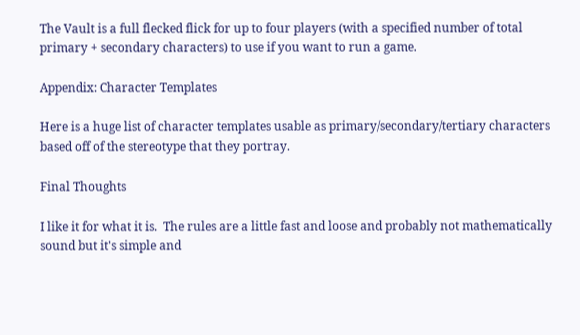The Vault is a full flecked flick for up to four players (with a specified number of total primary + secondary characters) to use if you want to run a game.

Appendix: Character Templates

Here is a huge list of character templates usable as primary/secondary/tertiary characters based off of the stereotype that they portray.

Final Thoughts

I like it for what it is.  The rules are a little fast and loose and probably not mathematically sound but it's simple and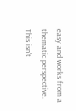easy and works from a thematic perspective.  This isn't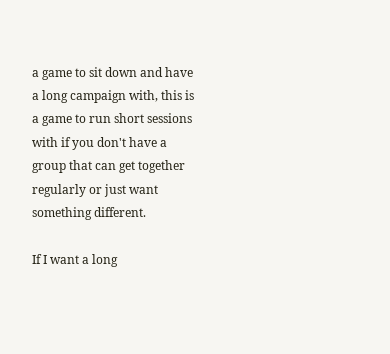a game to sit down and have a long campaign with, this is a game to run short sessions with if you don't have a group that can get together regularly or just want something different.

If I want a long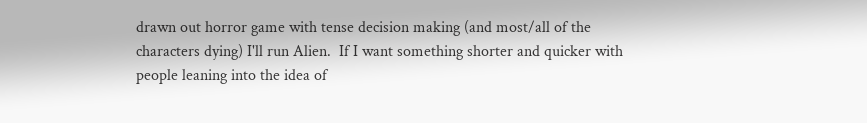drawn out horror game with tense decision making (and most/all of the characters dying) I'll run Alien.  If I want something shorter and quicker with people leaning into the idea of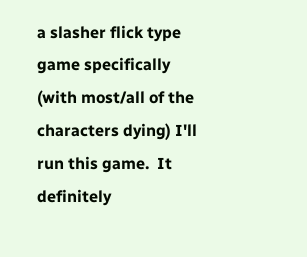a slasher flick type game specifically (with most/all of the characters dying) I'll run this game.  It definitely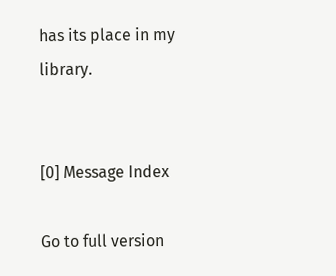has its place in my library.


[0] Message Index

Go to full version